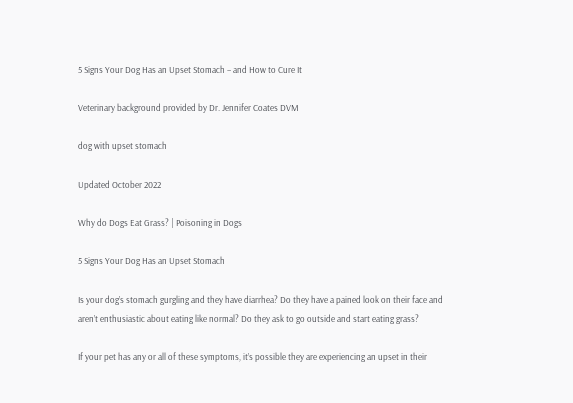5 Signs Your Dog Has an Upset Stomach – and How to Cure It

Veterinary background provided by Dr. Jennifer Coates DVM

dog with upset stomach

Updated October 2022

Why do Dogs Eat Grass? | Poisoning in Dogs

5 Signs Your Dog Has an Upset Stomach

Is your dog’s stomach gurgling and they have diarrhea? Do they have a pained look on their face and aren’t enthusiastic about eating like normal? Do they ask to go outside and start eating grass?

If your pet has any or all of these symptoms, it’s possible they are experiencing an upset in their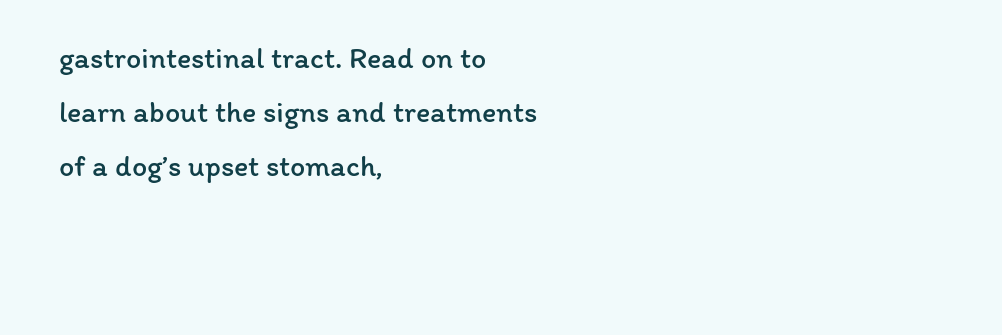gastrointestinal tract. Read on to learn about the signs and treatments of a dog’s upset stomach,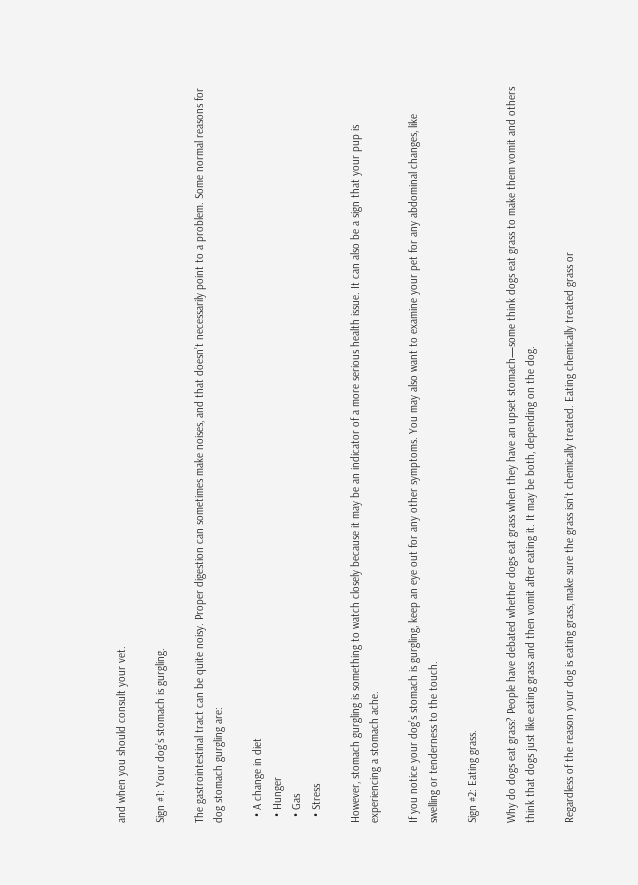and when you should consult your vet.

Sign #1: Your dog’s stomach is gurgling.

The gastrointestinal tract can be quite noisy. Proper digestion can sometimes make noises, and that doesn’t necessarily point to a problem. Some normal reasons for dog stomach gurgling are:

  • A change in diet
  • Hunger
  • Gas
  • Stress

However, stomach gurgling is something to watch closely because it may be an indicator of a more serious health issue. It can also be a sign that your pup is experiencing a stomach ache.

If you notice your dog’s stomach is gurgling, keep an eye out for any other symptoms. You may also want to examine your pet for any abdominal changes, like swelling or tenderness to the touch.

Sign #2: Eating grass.

Why do dogs eat grass? People have debated whether dogs eat grass when they have an upset stomach—some think dogs eat grass to make them vomit and others think that dogs just like eating grass and then vomit after eating it. It may be both, depending on the dog.

Regardless of the reason your dog is eating grass, make sure the grass isn’t chemically treated. Eating chemically treated grass or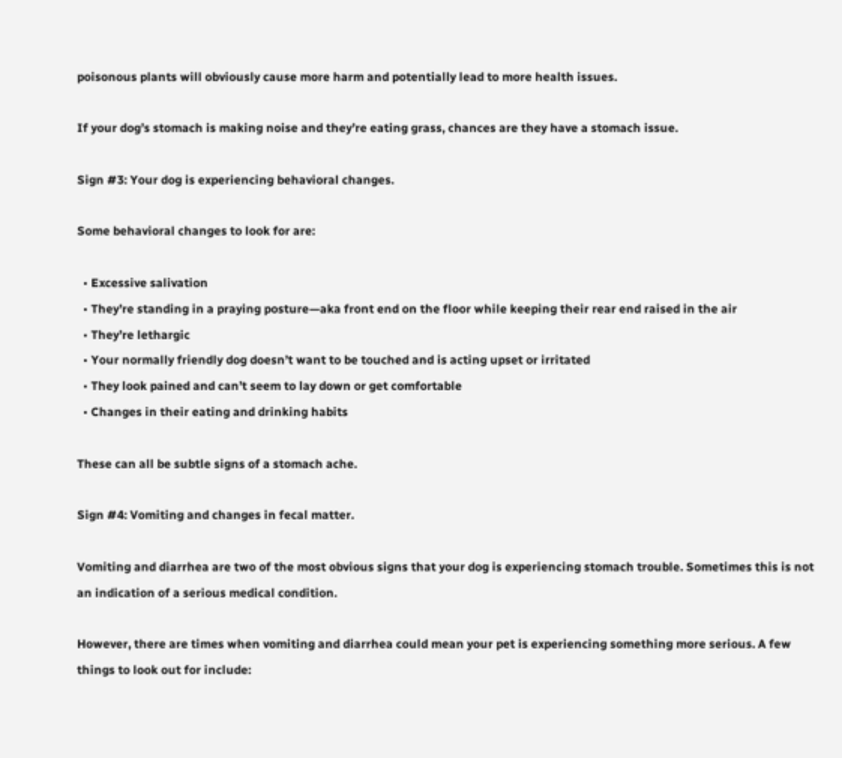poisonous plants will obviously cause more harm and potentially lead to more health issues.

If your dog’s stomach is making noise and they’re eating grass, chances are they have a stomach issue.

Sign #3: Your dog is experiencing behavioral changes.

Some behavioral changes to look for are:

  • Excessive salivation
  • They’re standing in a praying posture—aka front end on the floor while keeping their rear end raised in the air
  • They’re lethargic
  • Your normally friendly dog doesn’t want to be touched and is acting upset or irritated
  • They look pained and can’t seem to lay down or get comfortable
  • Changes in their eating and drinking habits

These can all be subtle signs of a stomach ache.

Sign #4: Vomiting and changes in fecal matter.

Vomiting and diarrhea are two of the most obvious signs that your dog is experiencing stomach trouble. Sometimes this is not an indication of a serious medical condition.

However, there are times when vomiting and diarrhea could mean your pet is experiencing something more serious. A few things to look out for include: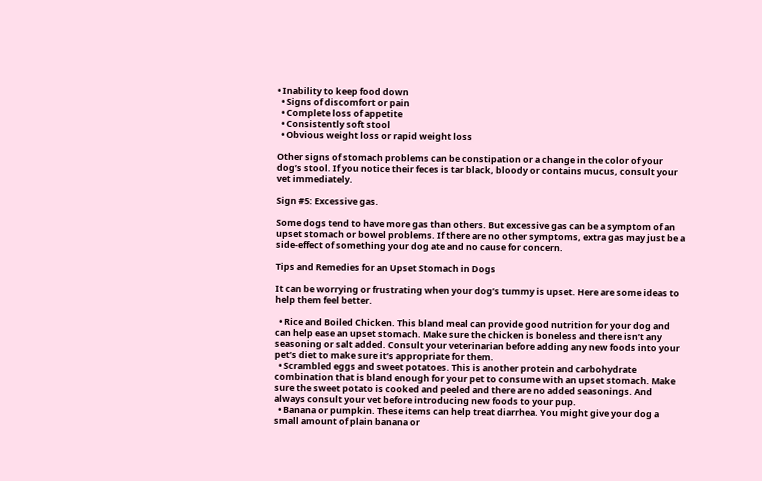• Inability to keep food down
  • Signs of discomfort or pain
  • Complete loss of appetite
  • Consistently soft stool
  • Obvious weight loss or rapid weight loss

Other signs of stomach problems can be constipation or a change in the color of your dog’s stool. If you notice their feces is tar black, bloody or contains mucus, consult your vet immediately.

Sign #5: Excessive gas.

Some dogs tend to have more gas than others. But excessive gas can be a symptom of an upset stomach or bowel problems. If there are no other symptoms, extra gas may just be a side-effect of something your dog ate and no cause for concern.

Tips and Remedies for an Upset Stomach in Dogs

It can be worrying or frustrating when your dog’s tummy is upset. Here are some ideas to help them feel better.

  • Rice and Boiled Chicken. This bland meal can provide good nutrition for your dog and can help ease an upset stomach. Make sure the chicken is boneless and there isn’t any seasoning or salt added. Consult your veterinarian before adding any new foods into your pet’s diet to make sure it’s appropriate for them.
  • Scrambled eggs and sweet potatoes. This is another protein and carbohydrate combination that is bland enough for your pet to consume with an upset stomach. Make sure the sweet potato is cooked and peeled and there are no added seasonings. And always consult your vet before introducing new foods to your pup.
  • Banana or pumpkin. These items can help treat diarrhea. You might give your dog a small amount of plain banana or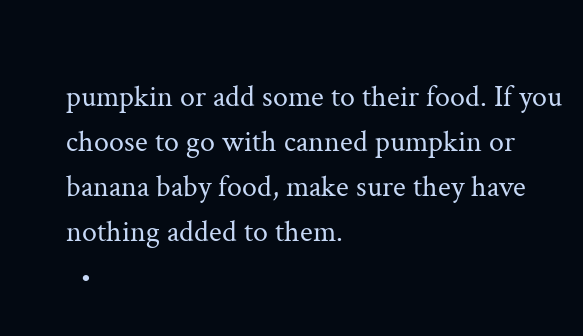pumpkin or add some to their food. If you choose to go with canned pumpkin or banana baby food, make sure they have nothing added to them.
  •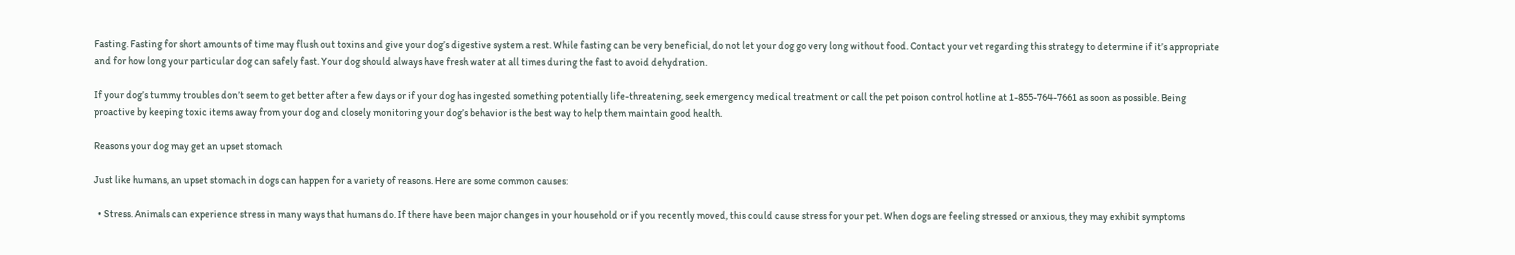Fasting. Fasting for short amounts of time may flush out toxins and give your dog’s digestive system a rest. While fasting can be very beneficial, do not let your dog go very long without food. Contact your vet regarding this strategy to determine if it’s appropriate and for how long your particular dog can safely fast. Your dog should always have fresh water at all times during the fast to avoid dehydration.

If your dog’s tummy troubles don’t seem to get better after a few days or if your dog has ingested something potentially life-threatening, seek emergency medical treatment or call the pet poison control hotline at 1-855-764-7661 as soon as possible. Being proactive by keeping toxic items away from your dog and closely monitoring your dog’s behavior is the best way to help them maintain good health.

Reasons your dog may get an upset stomach

Just like humans, an upset stomach in dogs can happen for a variety of reasons. Here are some common causes:

  • Stress. Animals can experience stress in many ways that humans do. If there have been major changes in your household or if you recently moved, this could cause stress for your pet. When dogs are feeling stressed or anxious, they may exhibit symptoms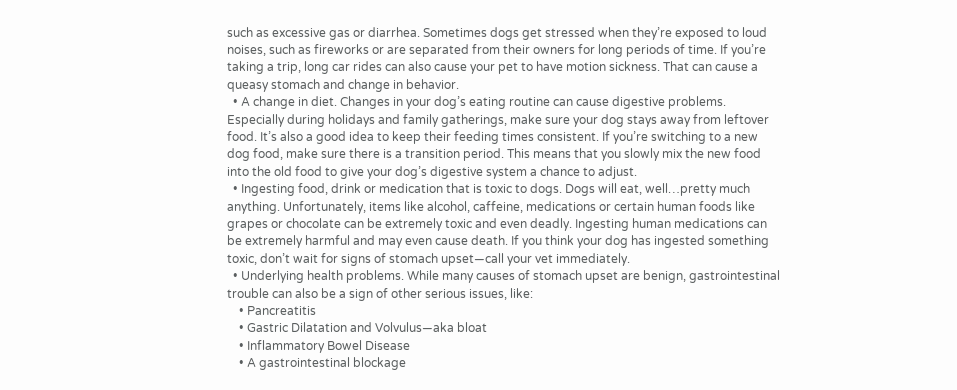such as excessive gas or diarrhea. Sometimes dogs get stressed when they’re exposed to loud noises, such as fireworks or are separated from their owners for long periods of time. If you’re taking a trip, long car rides can also cause your pet to have motion sickness. That can cause a queasy stomach and change in behavior.
  • A change in diet. Changes in your dog’s eating routine can cause digestive problems. Especially during holidays and family gatherings, make sure your dog stays away from leftover food. It’s also a good idea to keep their feeding times consistent. If you’re switching to a new dog food, make sure there is a transition period. This means that you slowly mix the new food into the old food to give your dog’s digestive system a chance to adjust.
  • Ingesting food, drink or medication that is toxic to dogs. Dogs will eat, well…pretty much anything. Unfortunately, items like alcohol, caffeine, medications or certain human foods like grapes or chocolate can be extremely toxic and even deadly. Ingesting human medications can be extremely harmful and may even cause death. If you think your dog has ingested something toxic, don’t wait for signs of stomach upset—call your vet immediately.
  • Underlying health problems. While many causes of stomach upset are benign, gastrointestinal trouble can also be a sign of other serious issues, like:
    • Pancreatitis
    • Gastric Dilatation and Volvulus—aka bloat
    • Inflammatory Bowel Disease
    • A gastrointestinal blockage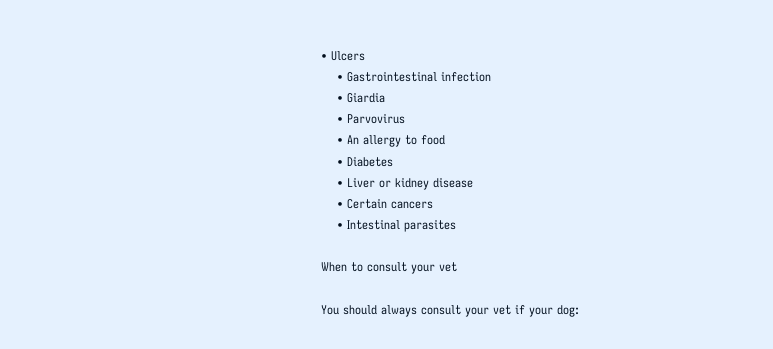• Ulcers
    • Gastrointestinal infection
    • Giardia
    • Parvovirus
    • An allergy to food
    • Diabetes
    • Liver or kidney disease
    • Certain cancers
    • Intestinal parasites

When to consult your vet

You should always consult your vet if your dog: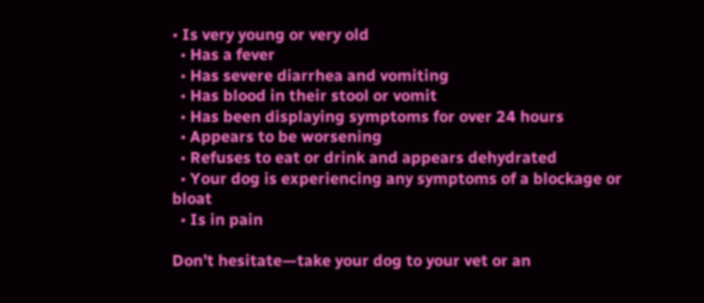• Is very young or very old
  • Has a fever
  • Has severe diarrhea and vomiting
  • Has blood in their stool or vomit
  • Has been displaying symptoms for over 24 hours
  • Appears to be worsening
  • Refuses to eat or drink and appears dehydrated
  • Your dog is experiencing any symptoms of a blockage or bloat
  • Is in pain

Don’t hesitate—take your dog to your vet or an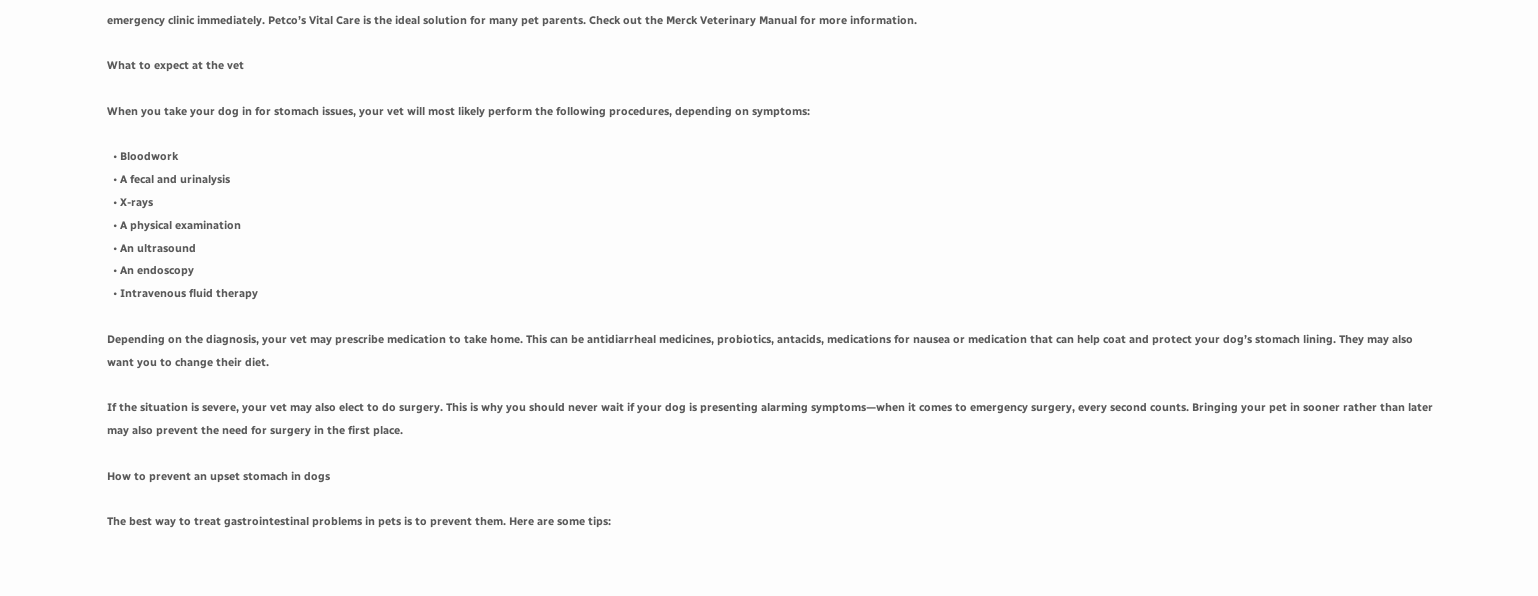emergency clinic immediately. Petco’s Vital Care is the ideal solution for many pet parents. Check out the Merck Veterinary Manual for more information.

What to expect at the vet

When you take your dog in for stomach issues, your vet will most likely perform the following procedures, depending on symptoms:

  • Bloodwork
  • A fecal and urinalysis
  • X-rays
  • A physical examination
  • An ultrasound
  • An endoscopy
  • Intravenous fluid therapy

Depending on the diagnosis, your vet may prescribe medication to take home. This can be antidiarrheal medicines, probiotics, antacids, medications for nausea or medication that can help coat and protect your dog’s stomach lining. They may also want you to change their diet.

If the situation is severe, your vet may also elect to do surgery. This is why you should never wait if your dog is presenting alarming symptoms—when it comes to emergency surgery, every second counts. Bringing your pet in sooner rather than later may also prevent the need for surgery in the first place.

How to prevent an upset stomach in dogs

The best way to treat gastrointestinal problems in pets is to prevent them. Here are some tips: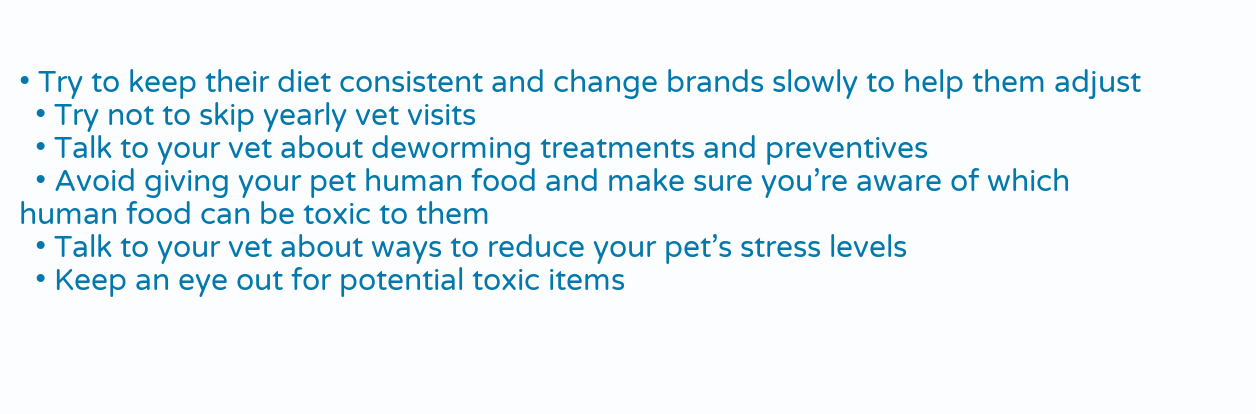• Try to keep their diet consistent and change brands slowly to help them adjust
  • Try not to skip yearly vet visits
  • Talk to your vet about deworming treatments and preventives
  • Avoid giving your pet human food and make sure you’re aware of which human food can be toxic to them
  • Talk to your vet about ways to reduce your pet’s stress levels
  • Keep an eye out for potential toxic items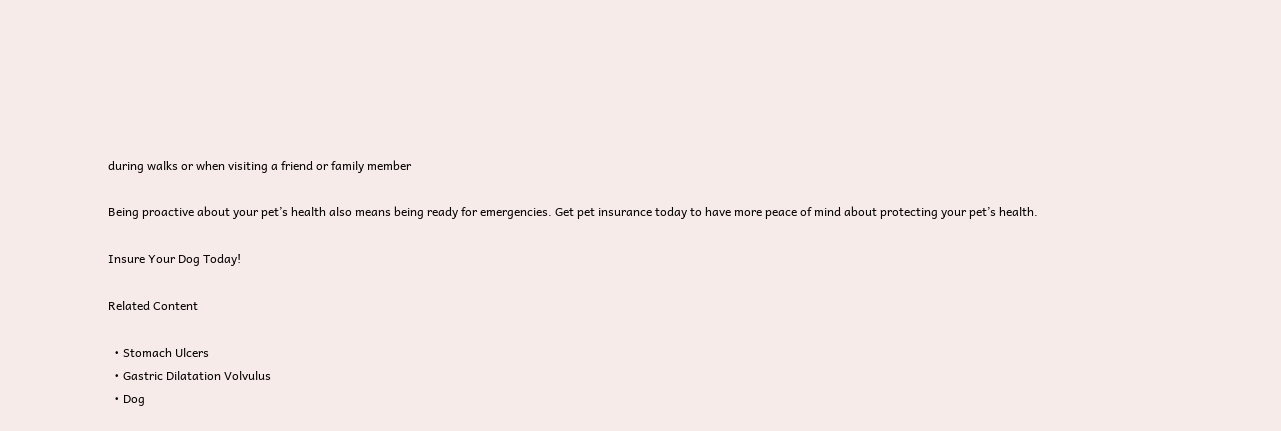during walks or when visiting a friend or family member

Being proactive about your pet’s health also means being ready for emergencies. Get pet insurance today to have more peace of mind about protecting your pet’s health.

Insure Your Dog Today!

Related Content

  • Stomach Ulcers
  • Gastric Dilatation Volvulus
  • Dog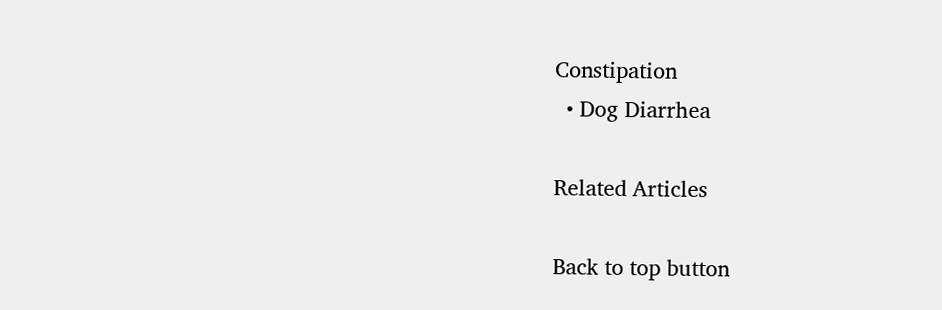Constipation
  • Dog Diarrhea

Related Articles

Back to top button